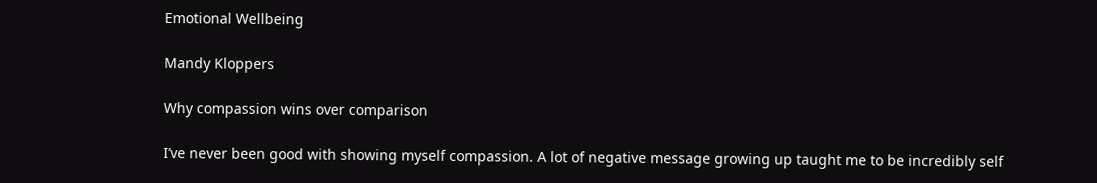Emotional Wellbeing

Mandy Kloppers

Why compassion wins over comparison

I’ve never been good with showing myself compassion. A lot of negative message growing up taught me to be incredibly self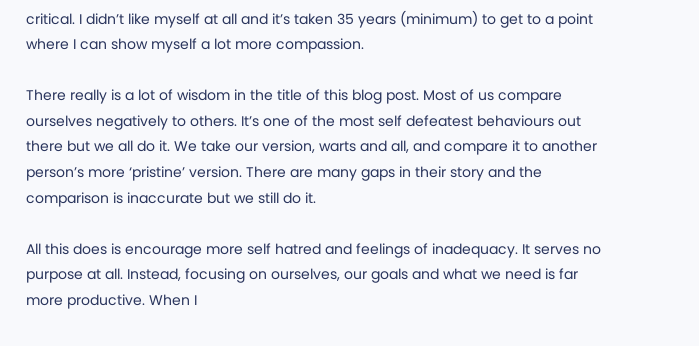critical. I didn’t like myself at all and it’s taken 35 years (minimum) to get to a point where I can show myself a lot more compassion.

There really is a lot of wisdom in the title of this blog post. Most of us compare ourselves negatively to others. It’s one of the most self defeatest behaviours out there but we all do it. We take our version, warts and all, and compare it to another person’s more ‘pristine’ version. There are many gaps in their story and the comparison is inaccurate but we still do it.

All this does is encourage more self hatred and feelings of inadequacy. It serves no purpose at all. Instead, focusing on ourselves, our goals and what we need is far more productive. When I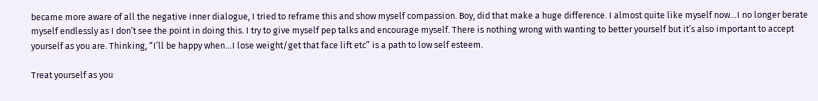became more aware of all the negative inner dialogue, I tried to reframe this and show myself compassion. Boy, did that make a huge difference. I almost quite like myself now…I no longer berate myself endlessly as I don’t see the point in doing this. I try to give myself pep talks and encourage myself. There is nothing wrong with wanting to better yourself but it’s also important to accept yourself as you are. Thinking, “I’ll be happy when…I lose weight/get that face lift etc” is a path to low self esteem.

Treat yourself as you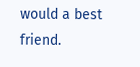would a best friend.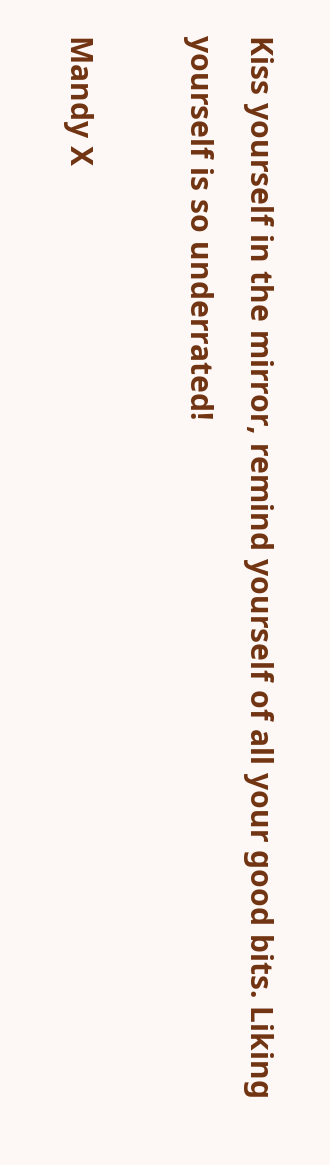Kiss yourself in the mirror, remind yourself of all your good bits. Liking yourself is so underrated!

Mandy X